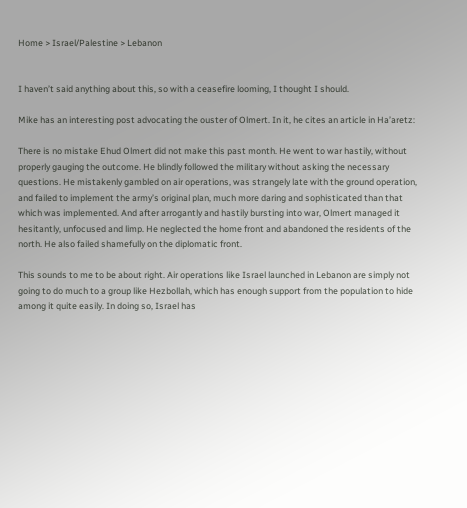Home > Israel/Palestine > Lebanon


I haven’t said anything about this, so with a ceasefire looming, I thought I should.

Mike has an interesting post advocating the ouster of Olmert. In it, he cites an article in Ha’aretz:

There is no mistake Ehud Olmert did not make this past month. He went to war hastily, without properly gauging the outcome. He blindly followed the military without asking the necessary questions. He mistakenly gambled on air operations, was strangely late with the ground operation, and failed to implement the army’s original plan, much more daring and sophisticated than that which was implemented. And after arrogantly and hastily bursting into war, Olmert managed it hesitantly, unfocused and limp. He neglected the home front and abandoned the residents of the north. He also failed shamefully on the diplomatic front.

This sounds to me to be about right. Air operations like Israel launched in Lebanon are simply not going to do much to a group like Hezbollah, which has enough support from the population to hide among it quite easily. In doing so, Israel has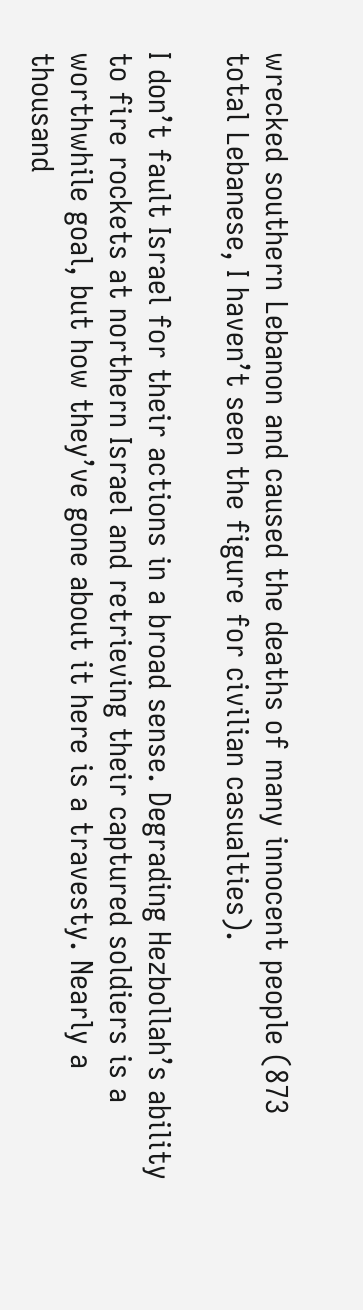wrecked southern Lebanon and caused the deaths of many innocent people (873 total Lebanese, I haven’t seen the figure for civilian casualties).

I don’t fault Israel for their actions in a broad sense. Degrading Hezbollah’s ability to fire rockets at northern Israel and retrieving their captured soldiers is a worthwhile goal, but how they’ve gone about it here is a travesty. Nearly a thousand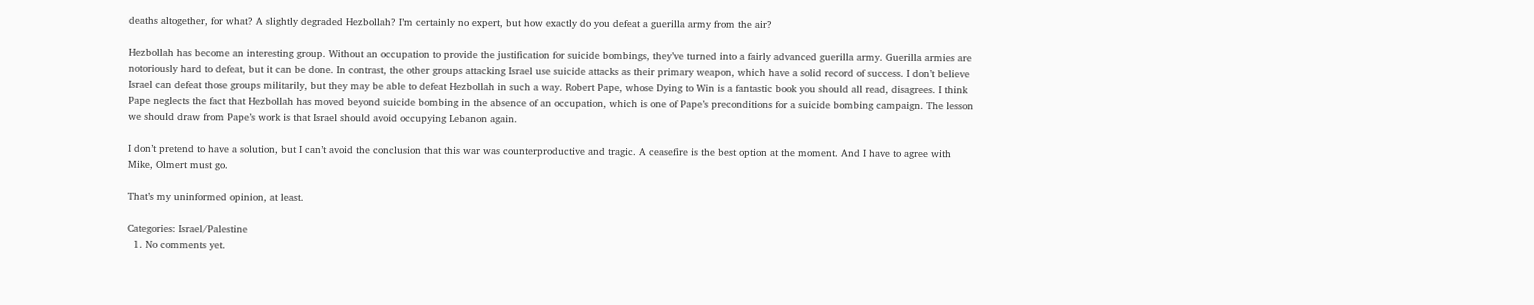deaths altogether, for what? A slightly degraded Hezbollah? I’m certainly no expert, but how exactly do you defeat a guerilla army from the air?

Hezbollah has become an interesting group. Without an occupation to provide the justification for suicide bombings, they’ve turned into a fairly advanced guerilla army. Guerilla armies are notoriously hard to defeat, but it can be done. In contrast, the other groups attacking Israel use suicide attacks as their primary weapon, which have a solid record of success. I don’t believe Israel can defeat those groups militarily, but they may be able to defeat Hezbollah in such a way. Robert Pape, whose Dying to Win is a fantastic book you should all read, disagrees. I think Pape neglects the fact that Hezbollah has moved beyond suicide bombing in the absence of an occupation, which is one of Pape’s preconditions for a suicide bombing campaign. The lesson we should draw from Pape’s work is that Israel should avoid occupying Lebanon again.

I don’t pretend to have a solution, but I can’t avoid the conclusion that this war was counterproductive and tragic. A ceasefire is the best option at the moment. And I have to agree with Mike, Olmert must go.

That’s my uninformed opinion, at least.

Categories: Israel/Palestine
  1. No comments yet.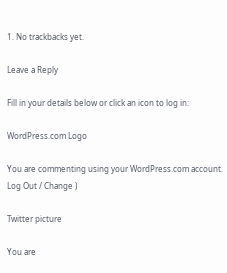1. No trackbacks yet.

Leave a Reply

Fill in your details below or click an icon to log in:

WordPress.com Logo

You are commenting using your WordPress.com account. Log Out / Change )

Twitter picture

You are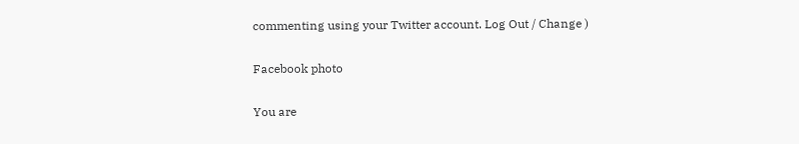commenting using your Twitter account. Log Out / Change )

Facebook photo

You are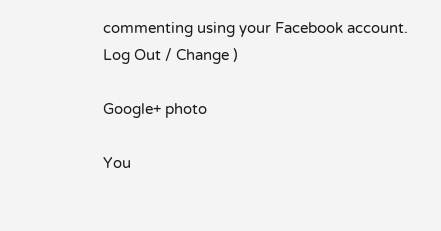commenting using your Facebook account. Log Out / Change )

Google+ photo

You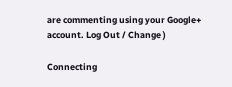are commenting using your Google+ account. Log Out / Change )

Connecting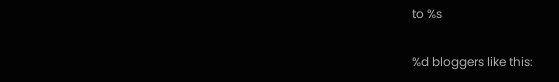to %s

%d bloggers like this: